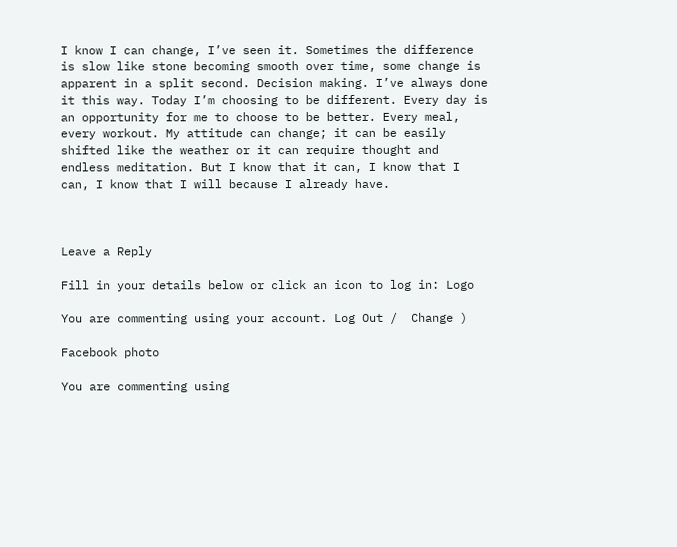I know I can change, I’ve seen it. Sometimes the difference is slow like stone becoming smooth over time, some change is apparent in a split second. Decision making. I’ve always done it this way. Today I’m choosing to be different. Every day is an opportunity for me to choose to be better. Every meal, every workout. My attitude can change; it can be easily shifted like the weather or it can require thought and endless meditation. But I know that it can, I know that I can, I know that I will because I already have.



Leave a Reply

Fill in your details below or click an icon to log in: Logo

You are commenting using your account. Log Out /  Change )

Facebook photo

You are commenting using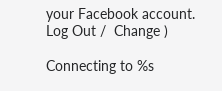your Facebook account. Log Out /  Change )

Connecting to %s